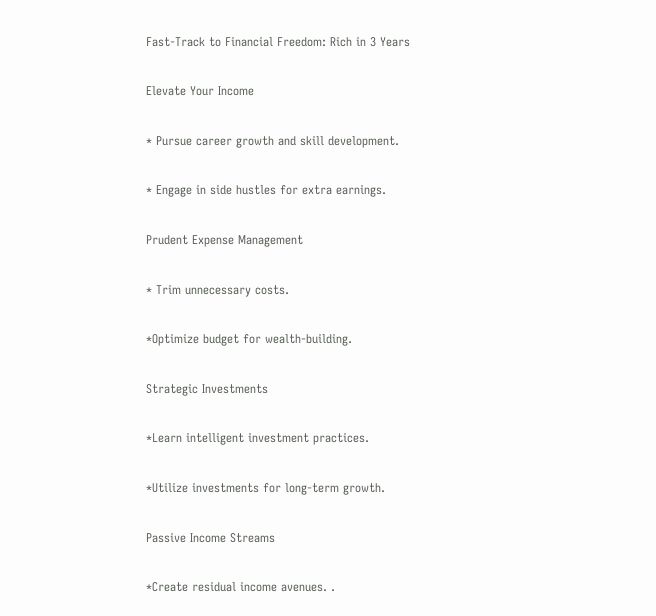Fast-Track to Financial Freedom: Rich in 3 Years

Elevate Your Income

* Pursue career growth and skill development.

* Engage in side hustles for extra earnings.

Prudent Expense Management

* Trim unnecessary costs.

*Optimize budget for wealth-building.

Strategic Investments

*Learn intelligent investment practices.

*Utilize investments for long-term growth.

Passive Income Streams

*Create residual income avenues. .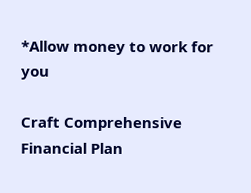*Allow money to work for you

Craft Comprehensive Financial Plan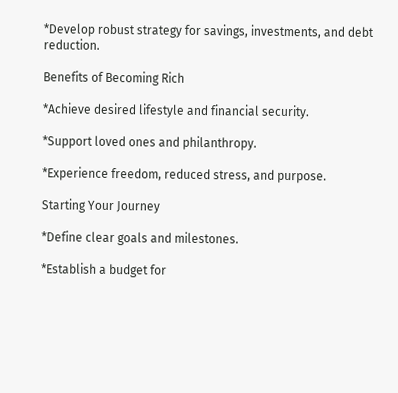*Develop robust strategy for savings, investments, and debt reduction.

Benefits of Becoming Rich

*Achieve desired lifestyle and financial security.

*Support loved ones and philanthropy.

*Experience freedom, reduced stress, and purpose.

Starting Your Journey

*Define clear goals and milestones.

*Establish a budget for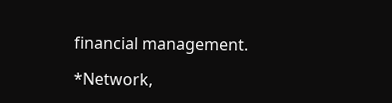financial management.

*Network,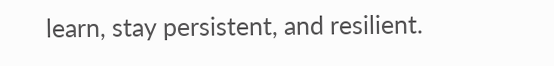learn, stay persistent, and resilient.